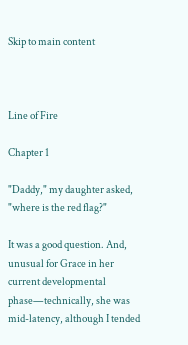Skip to main content



Line of Fire

Chapter 1

"Daddy," my daughter asked, "where is the red flag?"

It was a good question. And, unusual for Grace in her current developmental phase—technically, she was mid-latency, although I tended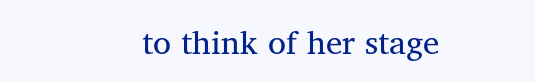to think of her stage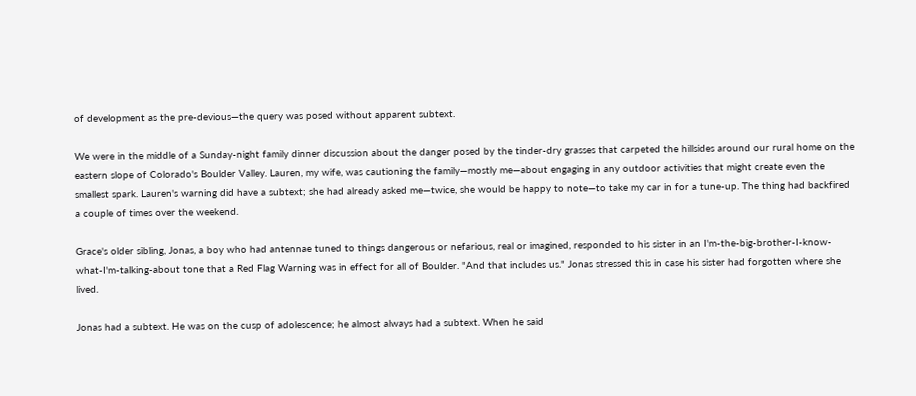of development as the pre-devious—the query was posed without apparent subtext.

We were in the middle of a Sunday-night family dinner discussion about the danger posed by the tinder-dry grasses that carpeted the hillsides around our rural home on the eastern slope of Colorado's Boulder Valley. Lauren, my wife, was cautioning the family—mostly me—about engaging in any outdoor activities that might create even the smallest spark. Lauren's warning did have a subtext; she had already asked me—twice, she would be happy to note—to take my car in for a tune-up. The thing had backfired a couple of times over the weekend.

Grace's older sibling, Jonas, a boy who had antennae tuned to things dangerous or nefarious, real or imagined, responded to his sister in an I'm-the-big-brother-I-know-what-I'm-talking-about tone that a Red Flag Warning was in effect for all of Boulder. "And that includes us." Jonas stressed this in case his sister had forgotten where she lived.

Jonas had a subtext. He was on the cusp of adolescence; he almost always had a subtext. When he said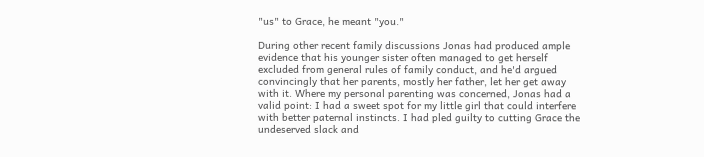"us" to Grace, he meant "you."

During other recent family discussions Jonas had produced ample evidence that his younger sister often managed to get herself excluded from general rules of family conduct, and he'd argued convincingly that her parents, mostly her father, let her get away with it. Where my personal parenting was concerned, Jonas had a valid point: I had a sweet spot for my little girl that could interfere with better paternal instincts. I had pled guilty to cutting Grace the undeserved slack and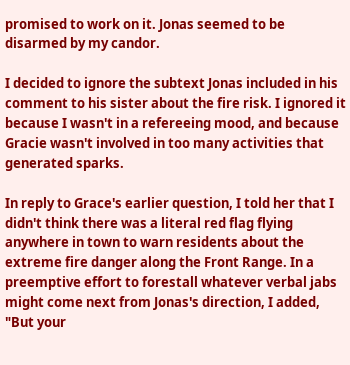promised to work on it. Jonas seemed to be disarmed by my candor.

I decided to ignore the subtext Jonas included in his comment to his sister about the fire risk. I ignored it because I wasn't in a refereeing mood, and because Gracie wasn't involved in too many activities that generated sparks.

In reply to Grace's earlier question, I told her that I didn't think there was a literal red flag flying anywhere in town to warn residents about the extreme fire danger along the Front Range. In a preemptive effort to forestall whatever verbal jabs might come next from Jonas's direction, I added, "But your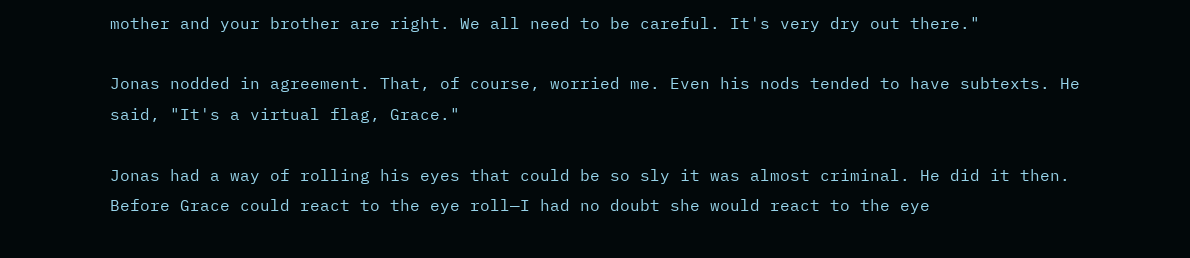mother and your brother are right. We all need to be careful. It's very dry out there."

Jonas nodded in agreement. That, of course, worried me. Even his nods tended to have subtexts. He said, "It's a virtual flag, Grace."

Jonas had a way of rolling his eyes that could be so sly it was almost criminal. He did it then. Before Grace could react to the eye roll—I had no doubt she would react to the eye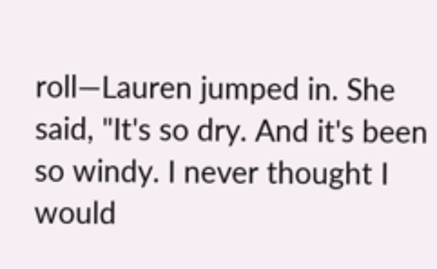roll—Lauren jumped in. She said, "It's so dry. And it's been so windy. I never thought I would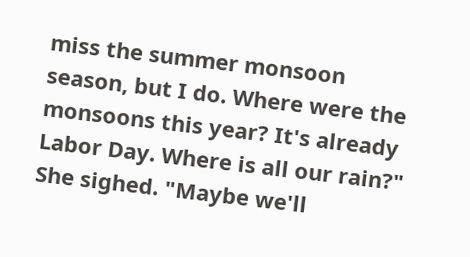miss the summer monsoon season, but I do. Where were the monsoons this year? It's already Labor Day. Where is all our rain?" She sighed. "Maybe we'll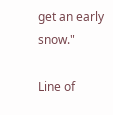get an early snow."

Line of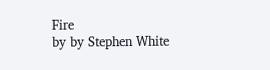Fire
by by Stephen White